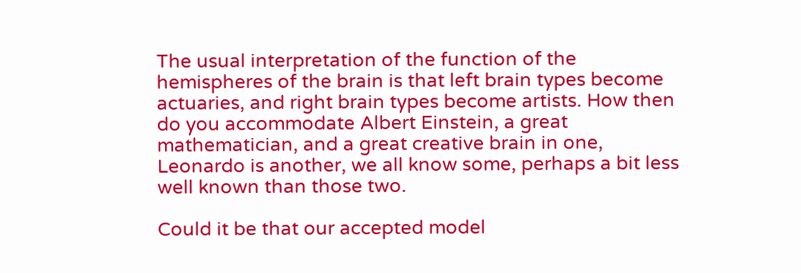The usual interpretation of the function of the hemispheres of the brain is that left brain types become actuaries, and right brain types become artists. How then do you accommodate Albert Einstein, a great mathematician, and a great creative brain in one, Leonardo is another, we all know some, perhaps a bit less well known than those two.

Could it be that our accepted model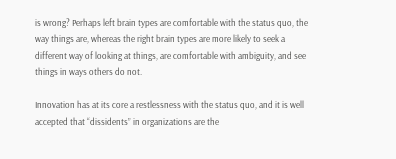is wrong? Perhaps left brain types are comfortable with the status quo, the way things are, whereas the right brain types are more likely to seek a different way of looking at things, are comfortable with ambiguity, and see things in ways others do not.

Innovation has at its core a restlessness with the status quo, and it is well accepted that “dissidents” in organizations are the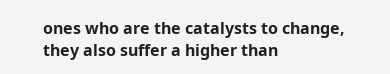ones who are the catalysts to change, they also suffer a higher than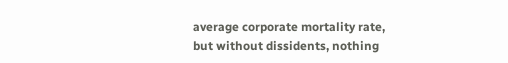average corporate mortality rate, but without dissidents, nothing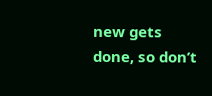new gets done, so don’t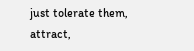just tolerate them, attract,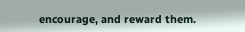encourage, and reward them.